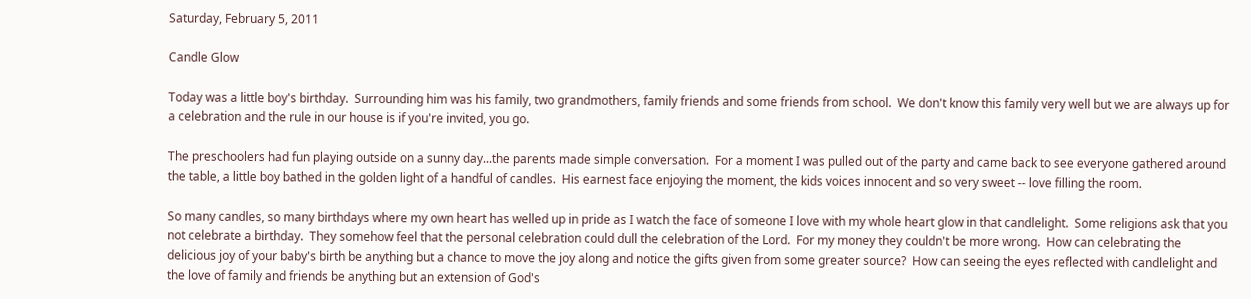Saturday, February 5, 2011

Candle Glow

Today was a little boy's birthday.  Surrounding him was his family, two grandmothers, family friends and some friends from school.  We don't know this family very well but we are always up for a celebration and the rule in our house is if you're invited, you go.

The preschoolers had fun playing outside on a sunny day...the parents made simple conversation.  For a moment I was pulled out of the party and came back to see everyone gathered around the table, a little boy bathed in the golden light of a handful of candles.  His earnest face enjoying the moment, the kids voices innocent and so very sweet -- love filling the room.

So many candles, so many birthdays where my own heart has welled up in pride as I watch the face of someone I love with my whole heart glow in that candlelight.  Some religions ask that you not celebrate a birthday.  They somehow feel that the personal celebration could dull the celebration of the Lord.  For my money they couldn't be more wrong.  How can celebrating the delicious joy of your baby's birth be anything but a chance to move the joy along and notice the gifts given from some greater source?  How can seeing the eyes reflected with candlelight and the love of family and friends be anything but an extension of God's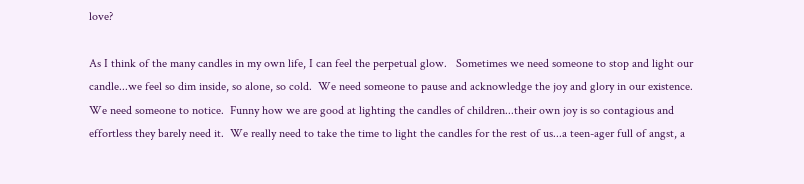love?

As I think of the many candles in my own life, I can feel the perpetual glow.   Sometimes we need someone to stop and light our candle...we feel so dim inside, so alone, so cold.  We need someone to pause and acknowledge the joy and glory in our existence.  We need someone to notice.  Funny how we are good at lighting the candles of children...their own joy is so contagious and effortless they barely need it.  We really need to take the time to light the candles for the rest of us...a teen-ager full of angst, a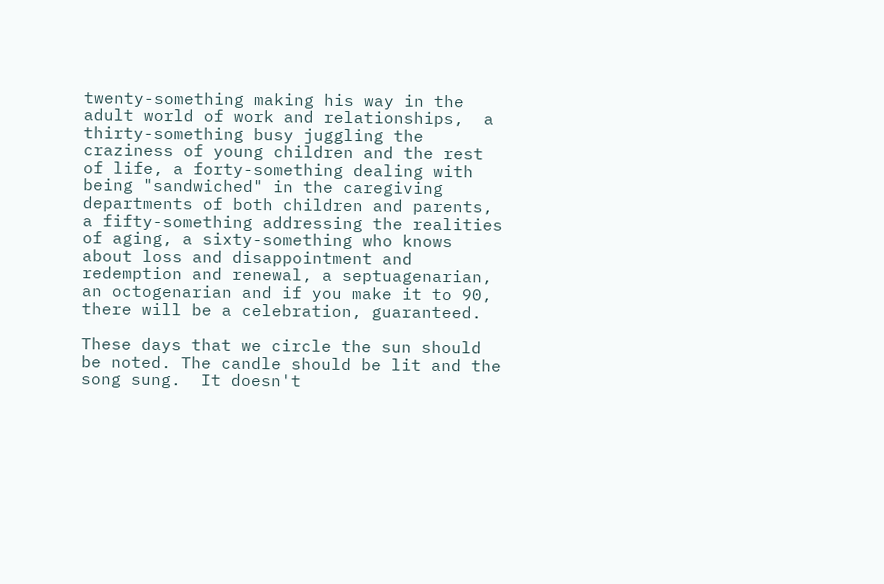twenty-something making his way in the adult world of work and relationships,  a thirty-something busy juggling the craziness of young children and the rest of life, a forty-something dealing with being "sandwiched" in the caregiving departments of both children and parents, a fifty-something addressing the realities of aging, a sixty-something who knows about loss and disappointment and redemption and renewal, a septuagenarian, an octogenarian and if you make it to 90, there will be a celebration, guaranteed.

These days that we circle the sun should be noted. The candle should be lit and the song sung.  It doesn't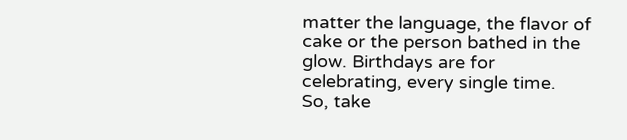matter the language, the flavor of cake or the person bathed in the glow. Birthdays are for celebrating, every single time.  So, take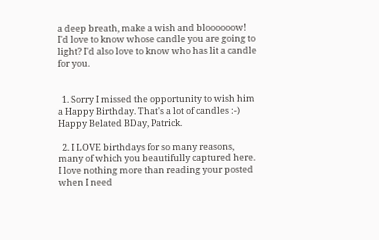a deep breath, make a wish and bloooooow!  I'd love to know whose candle you are going to light? I'd also love to know who has lit a candle for you.


  1. Sorry I missed the opportunity to wish him a Happy Birthday. That's a lot of candles :-) Happy Belated BDay, Patrick.

  2. I LOVE birthdays for so many reasons, many of which you beautifully captured here. I love nothing more than reading your posted when I need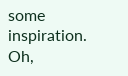some inspiration. Oh,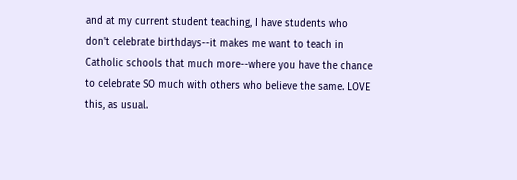and at my current student teaching, I have students who don't celebrate birthdays--it makes me want to teach in Catholic schools that much more--where you have the chance to celebrate SO much with others who believe the same. LOVE this, as usual.